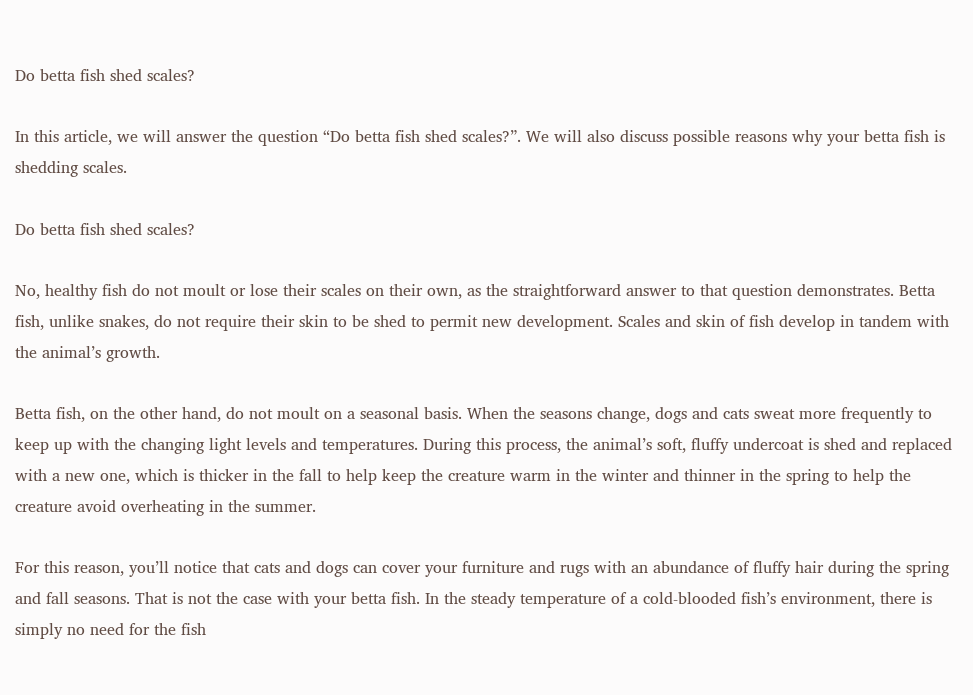Do betta fish shed scales?

In this article, we will answer the question “Do betta fish shed scales?”. We will also discuss possible reasons why your betta fish is shedding scales.

Do betta fish shed scales?

No, healthy fish do not moult or lose their scales on their own, as the straightforward answer to that question demonstrates. Betta fish, unlike snakes, do not require their skin to be shed to permit new development. Scales and skin of fish develop in tandem with the animal’s growth.

Betta fish, on the other hand, do not moult on a seasonal basis. When the seasons change, dogs and cats sweat more frequently to keep up with the changing light levels and temperatures. During this process, the animal’s soft, fluffy undercoat is shed and replaced with a new one, which is thicker in the fall to help keep the creature warm in the winter and thinner in the spring to help the creature avoid overheating in the summer.

For this reason, you’ll notice that cats and dogs can cover your furniture and rugs with an abundance of fluffy hair during the spring and fall seasons. That is not the case with your betta fish. In the steady temperature of a cold-blooded fish’s environment, there is simply no need for the fish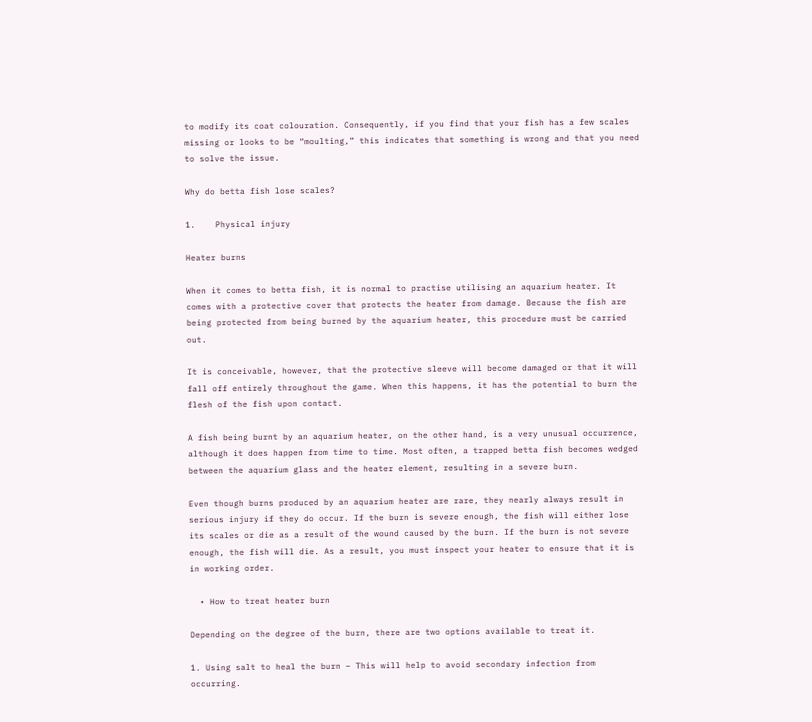to modify its coat colouration. Consequently, if you find that your fish has a few scales missing or looks to be “moulting,” this indicates that something is wrong and that you need to solve the issue.

Why do betta fish lose scales?

1.    Physical injury

Heater burns

When it comes to betta fish, it is normal to practise utilising an aquarium heater. It comes with a protective cover that protects the heater from damage. Because the fish are being protected from being burned by the aquarium heater, this procedure must be carried out.

It is conceivable, however, that the protective sleeve will become damaged or that it will fall off entirely throughout the game. When this happens, it has the potential to burn the flesh of the fish upon contact.

A fish being burnt by an aquarium heater, on the other hand, is a very unusual occurrence, although it does happen from time to time. Most often, a trapped betta fish becomes wedged between the aquarium glass and the heater element, resulting in a severe burn.

Even though burns produced by an aquarium heater are rare, they nearly always result in serious injury if they do occur. If the burn is severe enough, the fish will either lose its scales or die as a result of the wound caused by the burn. If the burn is not severe enough, the fish will die. As a result, you must inspect your heater to ensure that it is in working order.

  • How to treat heater burn

Depending on the degree of the burn, there are two options available to treat it.

1. Using salt to heal the burn – This will help to avoid secondary infection from occurring.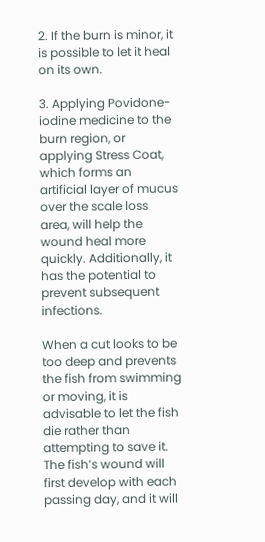2. If the burn is minor, it is possible to let it heal on its own.

3. Applying Povidone-iodine medicine to the burn region, or applying Stress Coat, which forms an artificial layer of mucus over the scale loss area, will help the wound heal more quickly. Additionally, it has the potential to prevent subsequent infections.

When a cut looks to be too deep and prevents the fish from swimming or moving, it is advisable to let the fish die rather than attempting to save it. The fish’s wound will first develop with each passing day, and it will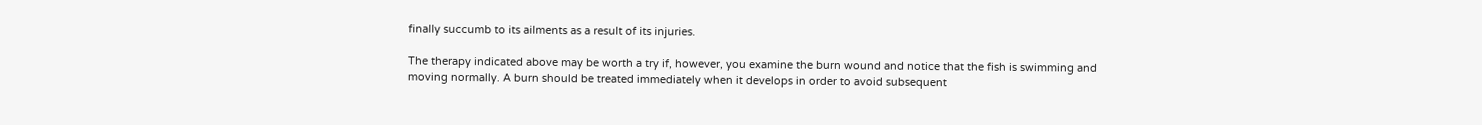finally succumb to its ailments as a result of its injuries.

The therapy indicated above may be worth a try if, however, you examine the burn wound and notice that the fish is swimming and moving normally. A burn should be treated immediately when it develops in order to avoid subsequent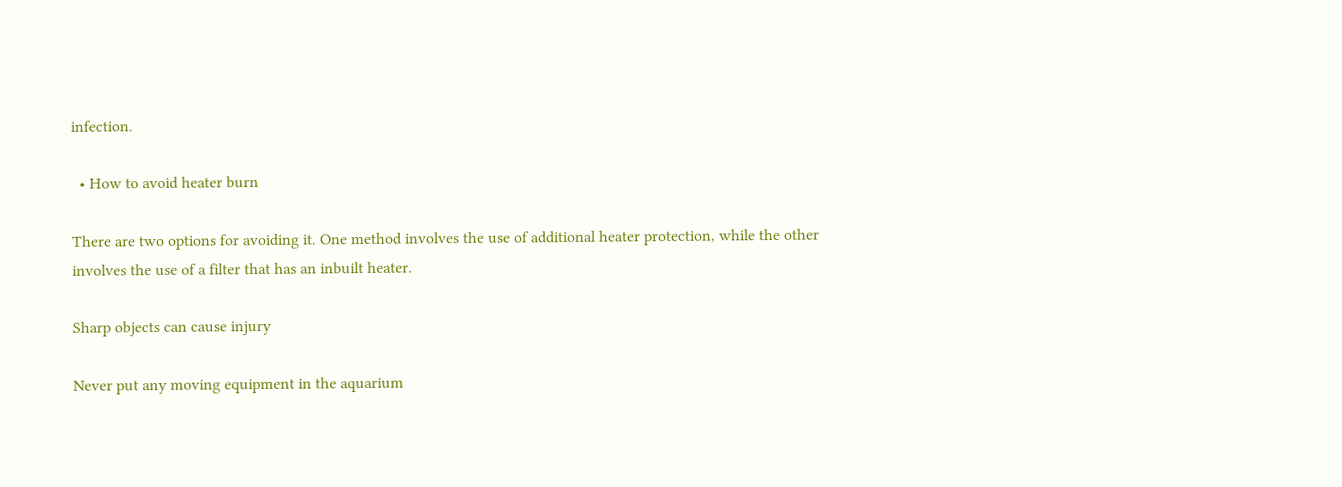infection.

  • How to avoid heater burn

There are two options for avoiding it. One method involves the use of additional heater protection, while the other involves the use of a filter that has an inbuilt heater.

Sharp objects can cause injury

Never put any moving equipment in the aquarium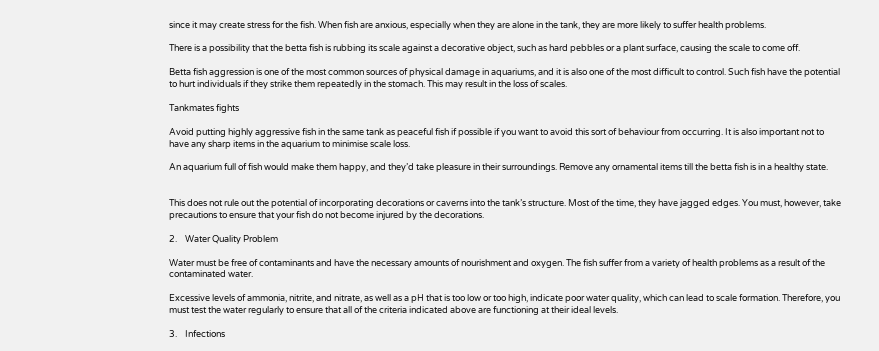since it may create stress for the fish. When fish are anxious, especially when they are alone in the tank, they are more likely to suffer health problems.

There is a possibility that the betta fish is rubbing its scale against a decorative object, such as hard pebbles or a plant surface, causing the scale to come off.

Betta fish aggression is one of the most common sources of physical damage in aquariums, and it is also one of the most difficult to control. Such fish have the potential to hurt individuals if they strike them repeatedly in the stomach. This may result in the loss of scales.

Tankmates fights

Avoid putting highly aggressive fish in the same tank as peaceful fish if possible if you want to avoid this sort of behaviour from occurring. It is also important not to have any sharp items in the aquarium to minimise scale loss.

An aquarium full of fish would make them happy, and they’d take pleasure in their surroundings. Remove any ornamental items till the betta fish is in a healthy state.


This does not rule out the potential of incorporating decorations or caverns into the tank’s structure. Most of the time, they have jagged edges. You must, however, take precautions to ensure that your fish do not become injured by the decorations.

2.    Water Quality Problem

Water must be free of contaminants and have the necessary amounts of nourishment and oxygen. The fish suffer from a variety of health problems as a result of the contaminated water.

Excessive levels of ammonia, nitrite, and nitrate, as well as a pH that is too low or too high, indicate poor water quality, which can lead to scale formation. Therefore, you must test the water regularly to ensure that all of the criteria indicated above are functioning at their ideal levels.

3.    Infections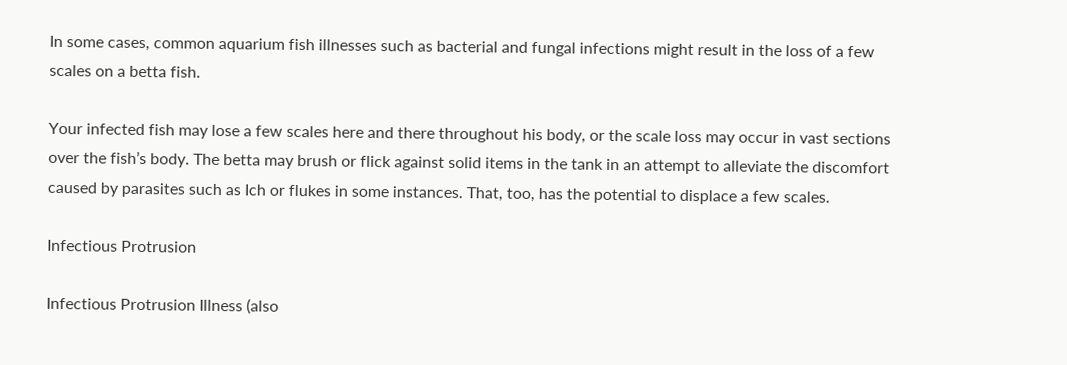In some cases, common aquarium fish illnesses such as bacterial and fungal infections might result in the loss of a few scales on a betta fish.

Your infected fish may lose a few scales here and there throughout his body, or the scale loss may occur in vast sections over the fish’s body. The betta may brush or flick against solid items in the tank in an attempt to alleviate the discomfort caused by parasites such as Ich or flukes in some instances. That, too, has the potential to displace a few scales.

Infectious Protrusion

Infectious Protrusion Illness (also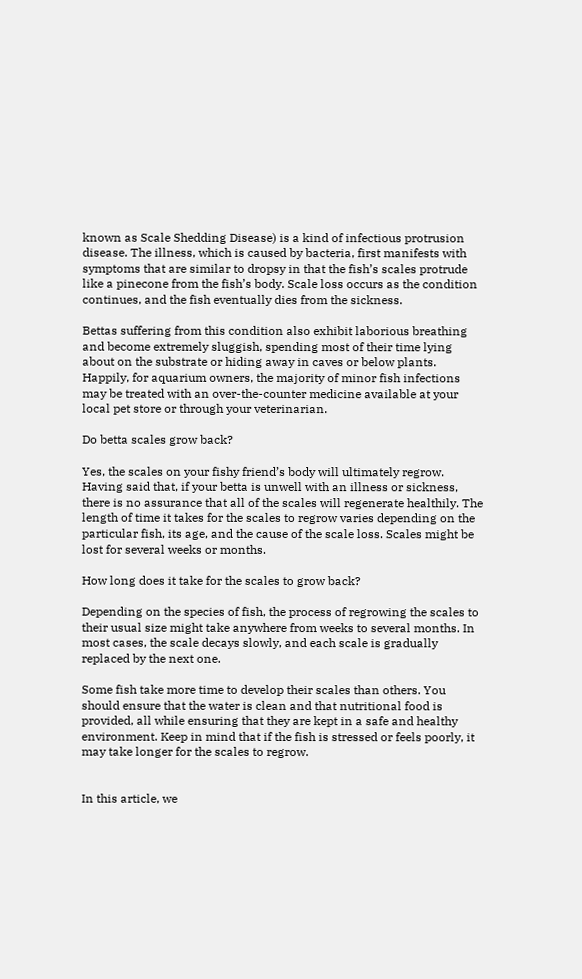known as Scale Shedding Disease) is a kind of infectious protrusion disease. The illness, which is caused by bacteria, first manifests with symptoms that are similar to dropsy in that the fish’s scales protrude like a pinecone from the fish’s body. Scale loss occurs as the condition continues, and the fish eventually dies from the sickness.

Bettas suffering from this condition also exhibit laborious breathing and become extremely sluggish, spending most of their time lying about on the substrate or hiding away in caves or below plants. Happily, for aquarium owners, the majority of minor fish infections may be treated with an over-the-counter medicine available at your local pet store or through your veterinarian.

Do betta scales grow back?

Yes, the scales on your fishy friend’s body will ultimately regrow. Having said that, if your betta is unwell with an illness or sickness, there is no assurance that all of the scales will regenerate healthily. The length of time it takes for the scales to regrow varies depending on the particular fish, its age, and the cause of the scale loss. Scales might be lost for several weeks or months.

How long does it take for the scales to grow back?

Depending on the species of fish, the process of regrowing the scales to their usual size might take anywhere from weeks to several months. In most cases, the scale decays slowly, and each scale is gradually replaced by the next one.

Some fish take more time to develop their scales than others. You should ensure that the water is clean and that nutritional food is provided, all while ensuring that they are kept in a safe and healthy environment. Keep in mind that if the fish is stressed or feels poorly, it may take longer for the scales to regrow.


In this article, we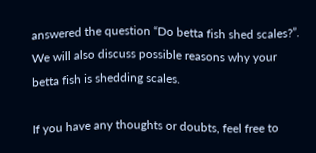answered the question “Do betta fish shed scales?”. We will also discuss possible reasons why your betta fish is shedding scales.

If you have any thoughts or doubts, feel free to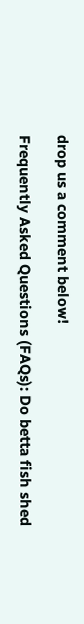drop us a comment below!

Frequently Asked Questions (FAQs): Do betta fish shed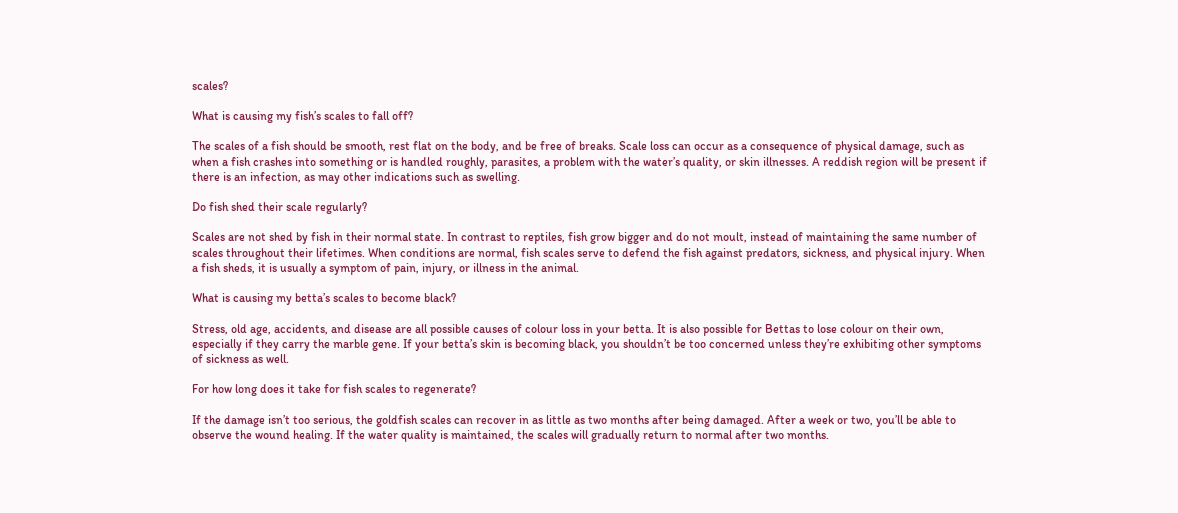scales?

What is causing my fish’s scales to fall off?

The scales of a fish should be smooth, rest flat on the body, and be free of breaks. Scale loss can occur as a consequence of physical damage, such as when a fish crashes into something or is handled roughly, parasites, a problem with the water’s quality, or skin illnesses. A reddish region will be present if there is an infection, as may other indications such as swelling.

Do fish shed their scale regularly?

Scales are not shed by fish in their normal state. In contrast to reptiles, fish grow bigger and do not moult, instead of maintaining the same number of scales throughout their lifetimes. When conditions are normal, fish scales serve to defend the fish against predators, sickness, and physical injury. When a fish sheds, it is usually a symptom of pain, injury, or illness in the animal.

What is causing my betta’s scales to become black?

Stress, old age, accidents, and disease are all possible causes of colour loss in your betta. It is also possible for Bettas to lose colour on their own, especially if they carry the marble gene. If your betta’s skin is becoming black, you shouldn’t be too concerned unless they’re exhibiting other symptoms of sickness as well.

For how long does it take for fish scales to regenerate?

If the damage isn’t too serious, the goldfish scales can recover in as little as two months after being damaged. After a week or two, you’ll be able to observe the wound healing. If the water quality is maintained, the scales will gradually return to normal after two months.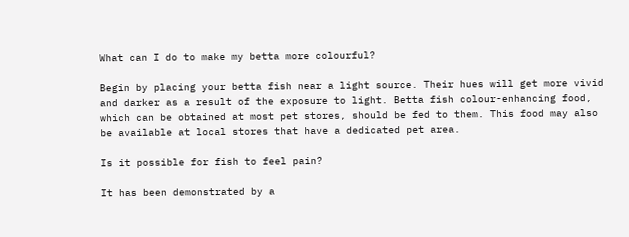What can I do to make my betta more colourful?

Begin by placing your betta fish near a light source. Their hues will get more vivid and darker as a result of the exposure to light. Betta fish colour-enhancing food, which can be obtained at most pet stores, should be fed to them. This food may also be available at local stores that have a dedicated pet area.

Is it possible for fish to feel pain?

It has been demonstrated by a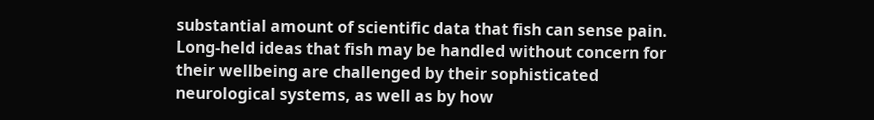substantial amount of scientific data that fish can sense pain. Long-held ideas that fish may be handled without concern for their wellbeing are challenged by their sophisticated neurological systems, as well as by how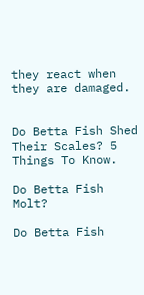they react when they are damaged.


Do Betta Fish Shed Their Scales? 5 Things To Know.

Do Betta Fish Molt?

Do Betta Fish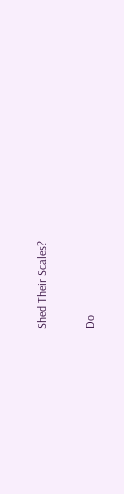Shed Their Scales?

Do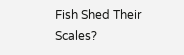Fish Shed Their Scales?